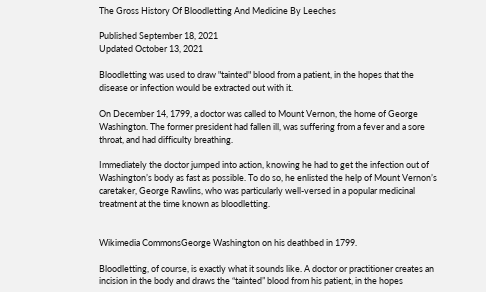The Gross History Of Bloodletting And Medicine By Leeches

Published September 18, 2021
Updated October 13, 2021

Bloodletting was used to draw "tainted" blood from a patient, in the hopes that the disease or infection would be extracted out with it.

On December 14, 1799, a doctor was called to Mount Vernon, the home of George Washington. The former president had fallen ill, was suffering from a fever and a sore throat, and had difficulty breathing.

Immediately the doctor jumped into action, knowing he had to get the infection out of Washington’s body as fast as possible. To do so, he enlisted the help of Mount Vernon’s caretaker, George Rawlins, who was particularly well-versed in a popular medicinal treatment at the time known as bloodletting.


Wikimedia CommonsGeorge Washington on his deathbed in 1799.

Bloodletting, of course, is exactly what it sounds like. A doctor or practitioner creates an incision in the body and draws the “tainted” blood from his patient, in the hopes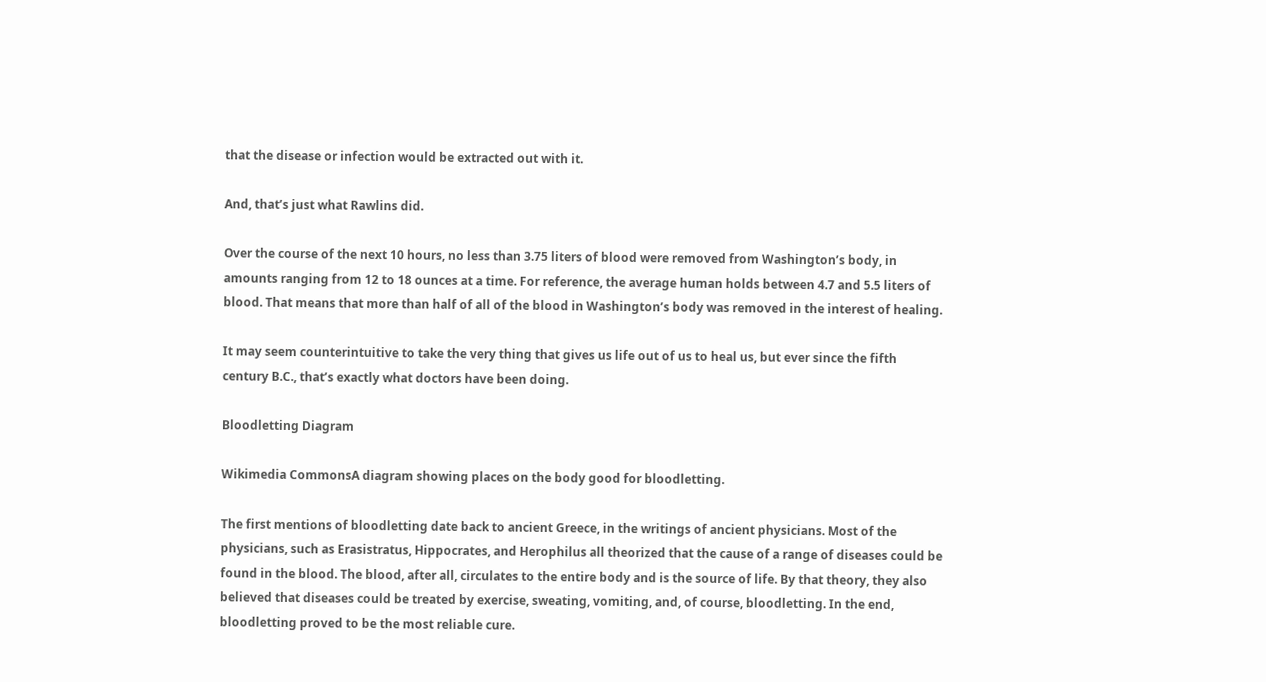that the disease or infection would be extracted out with it.

And, that’s just what Rawlins did.

Over the course of the next 10 hours, no less than 3.75 liters of blood were removed from Washington’s body, in amounts ranging from 12 to 18 ounces at a time. For reference, the average human holds between 4.7 and 5.5 liters of blood. That means that more than half of all of the blood in Washington’s body was removed in the interest of healing.

It may seem counterintuitive to take the very thing that gives us life out of us to heal us, but ever since the fifth century B.C., that’s exactly what doctors have been doing.

Bloodletting Diagram

Wikimedia CommonsA diagram showing places on the body good for bloodletting.

The first mentions of bloodletting date back to ancient Greece, in the writings of ancient physicians. Most of the physicians, such as Erasistratus, Hippocrates, and Herophilus all theorized that the cause of a range of diseases could be found in the blood. The blood, after all, circulates to the entire body and is the source of life. By that theory, they also believed that diseases could be treated by exercise, sweating, vomiting, and, of course, bloodletting. In the end, bloodletting proved to be the most reliable cure.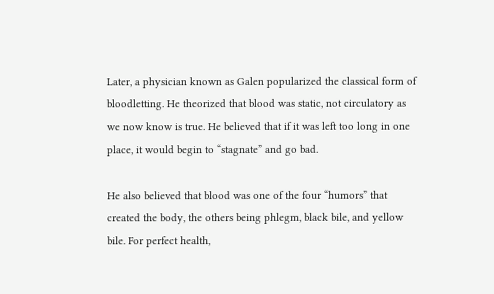Later, a physician known as Galen popularized the classical form of bloodletting. He theorized that blood was static, not circulatory as we now know is true. He believed that if it was left too long in one place, it would begin to “stagnate” and go bad.

He also believed that blood was one of the four “humors” that created the body, the others being phlegm, black bile, and yellow bile. For perfect health,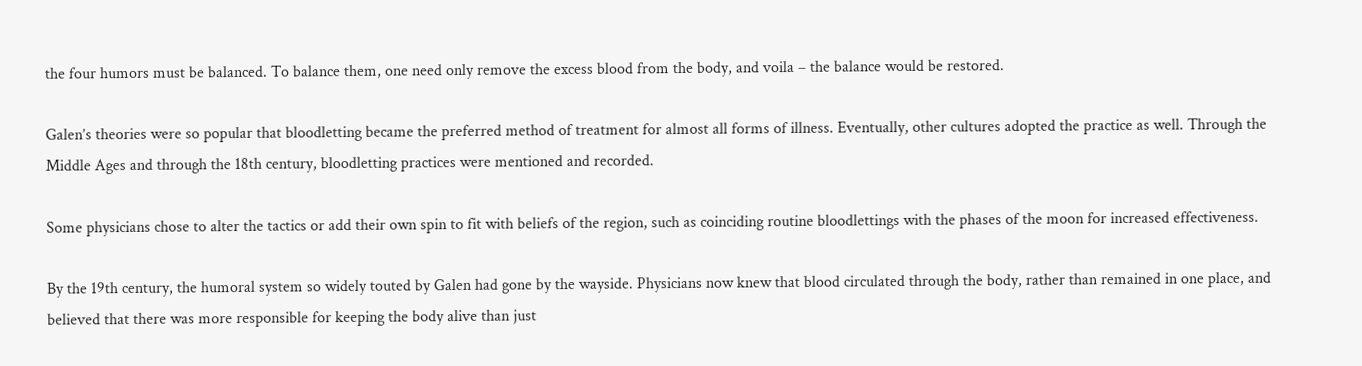the four humors must be balanced. To balance them, one need only remove the excess blood from the body, and voila – the balance would be restored.

Galen’s theories were so popular that bloodletting became the preferred method of treatment for almost all forms of illness. Eventually, other cultures adopted the practice as well. Through the Middle Ages and through the 18th century, bloodletting practices were mentioned and recorded.

Some physicians chose to alter the tactics or add their own spin to fit with beliefs of the region, such as coinciding routine bloodlettings with the phases of the moon for increased effectiveness.

By the 19th century, the humoral system so widely touted by Galen had gone by the wayside. Physicians now knew that blood circulated through the body, rather than remained in one place, and believed that there was more responsible for keeping the body alive than just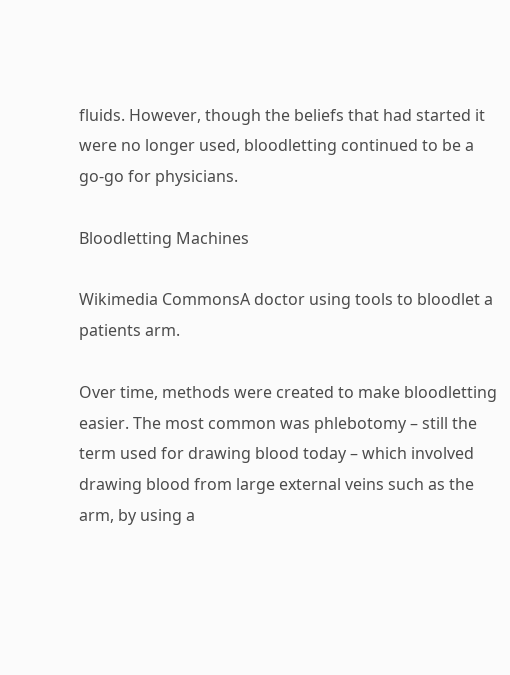fluids. However, though the beliefs that had started it were no longer used, bloodletting continued to be a go-go for physicians.

Bloodletting Machines

Wikimedia CommonsA doctor using tools to bloodlet a patients arm.

Over time, methods were created to make bloodletting easier. The most common was phlebotomy – still the term used for drawing blood today – which involved drawing blood from large external veins such as the arm, by using a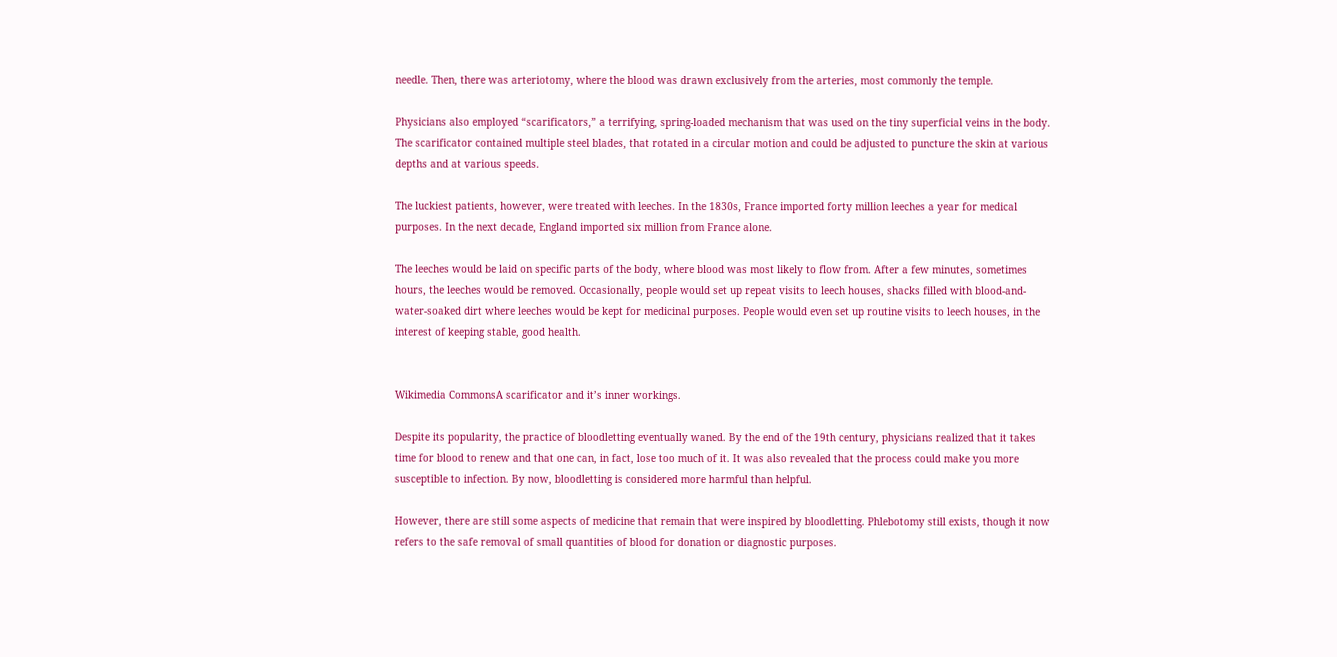needle. Then, there was arteriotomy, where the blood was drawn exclusively from the arteries, most commonly the temple.

Physicians also employed “scarificators,” a terrifying, spring-loaded mechanism that was used on the tiny superficial veins in the body. The scarificator contained multiple steel blades, that rotated in a circular motion and could be adjusted to puncture the skin at various depths and at various speeds.

The luckiest patients, however, were treated with leeches. In the 1830s, France imported forty million leeches a year for medical purposes. In the next decade, England imported six million from France alone.

The leeches would be laid on specific parts of the body, where blood was most likely to flow from. After a few minutes, sometimes hours, the leeches would be removed. Occasionally, people would set up repeat visits to leech houses, shacks filled with blood-and-water-soaked dirt where leeches would be kept for medicinal purposes. People would even set up routine visits to leech houses, in the interest of keeping stable, good health.


Wikimedia CommonsA scarificator and it’s inner workings.

Despite its popularity, the practice of bloodletting eventually waned. By the end of the 19th century, physicians realized that it takes time for blood to renew and that one can, in fact, lose too much of it. It was also revealed that the process could make you more susceptible to infection. By now, bloodletting is considered more harmful than helpful.

However, there are still some aspects of medicine that remain that were inspired by bloodletting. Phlebotomy still exists, though it now refers to the safe removal of small quantities of blood for donation or diagnostic purposes.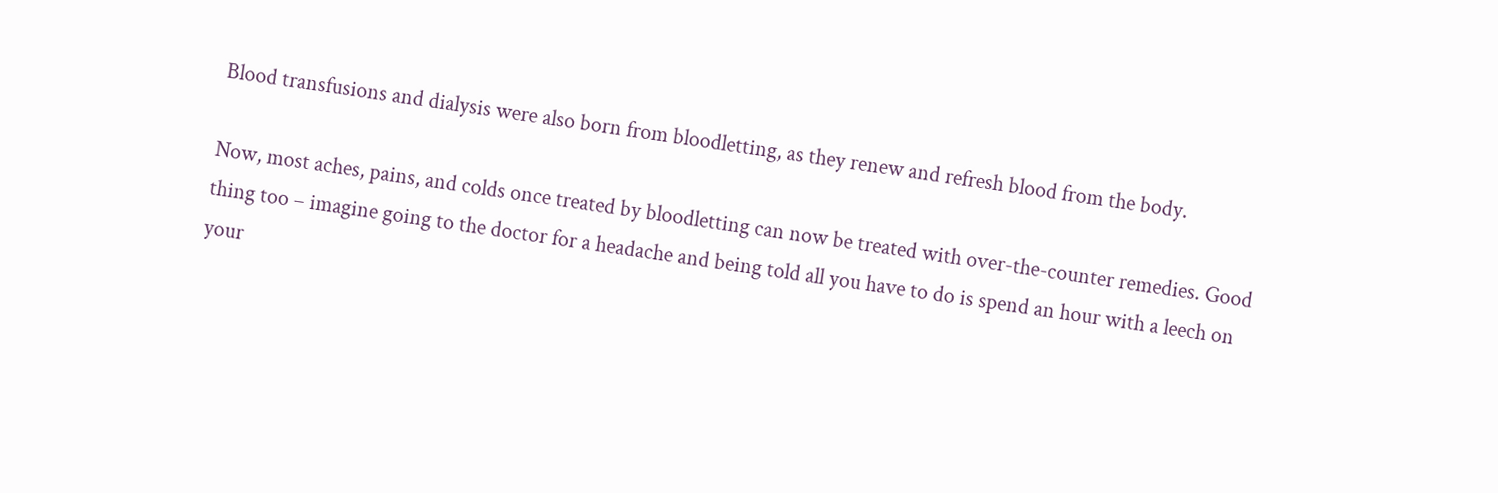Blood transfusions and dialysis were also born from bloodletting, as they renew and refresh blood from the body.

Now, most aches, pains, and colds once treated by bloodletting can now be treated with over-the-counter remedies. Good thing too – imagine going to the doctor for a headache and being told all you have to do is spend an hour with a leech on your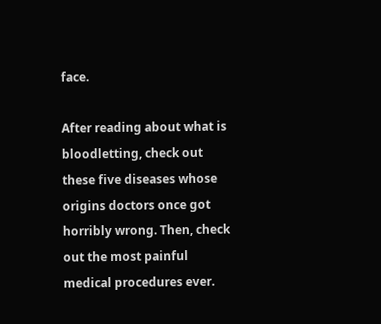face.

After reading about what is bloodletting, check out these five diseases whose origins doctors once got horribly wrong. Then, check out the most painful medical procedures ever.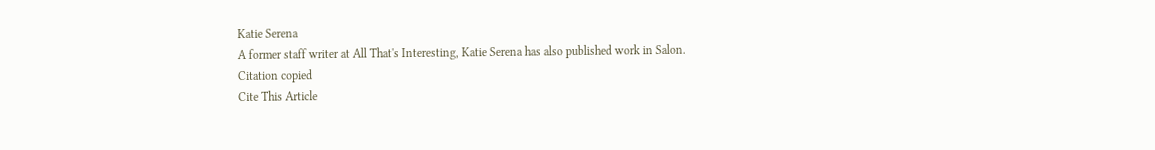Katie Serena
A former staff writer at All That's Interesting, Katie Serena has also published work in Salon.
Citation copied
Cite This Article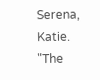Serena, Katie. "The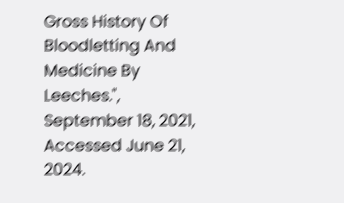Gross History Of Bloodletting And Medicine By Leeches.", September 18, 2021, Accessed June 21, 2024.